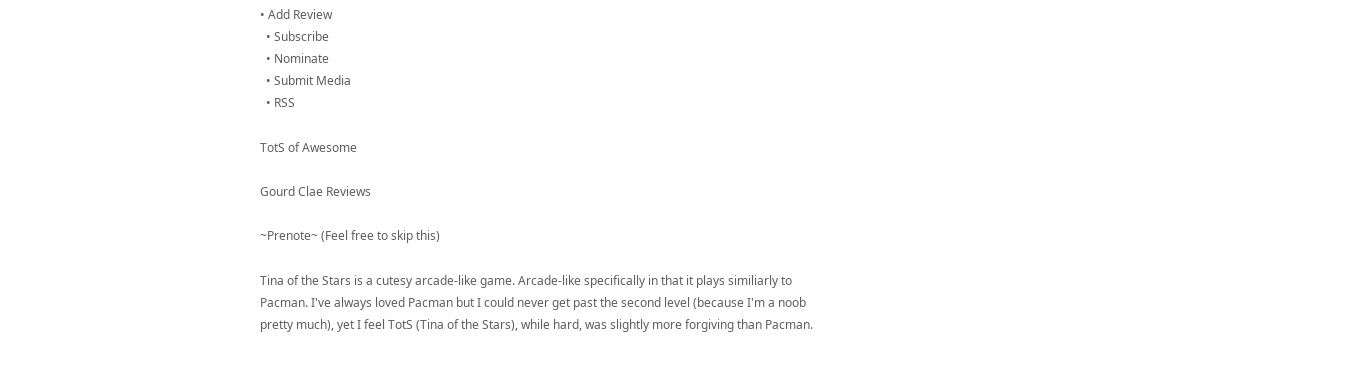• Add Review
  • Subscribe
  • Nominate
  • Submit Media
  • RSS

TotS of Awesome

Gourd Clae Reviews

~Prenote~ (Feel free to skip this)

Tina of the Stars is a cutesy arcade-like game. Arcade-like specifically in that it plays similiarly to Pacman. I've always loved Pacman but I could never get past the second level (because I'm a noob pretty much), yet I feel TotS (Tina of the Stars), while hard, was slightly more forgiving than Pacman.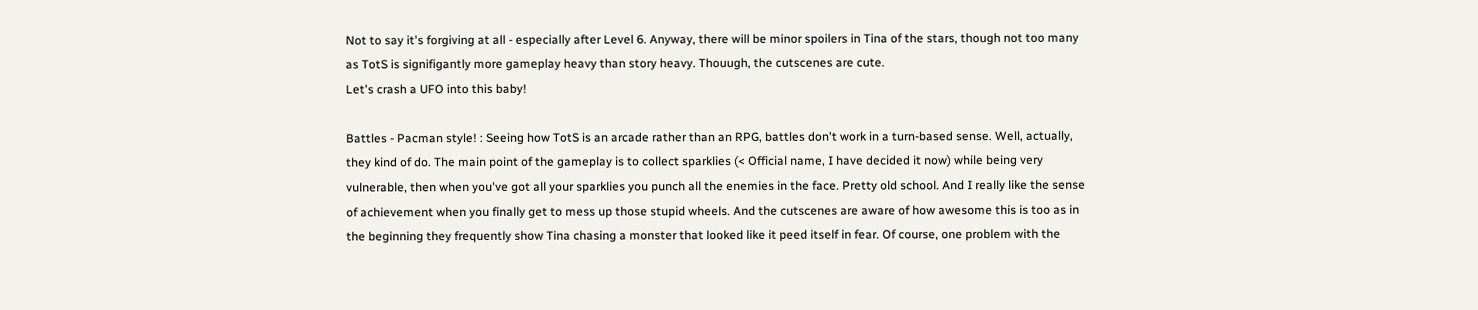Not to say it's forgiving at all - especially after Level 6. Anyway, there will be minor spoilers in Tina of the stars, though not too many as TotS is signifigantly more gameplay heavy than story heavy. Thouugh, the cutscenes are cute.
Let's crash a UFO into this baby!

Battles - Pacman style! : Seeing how TotS is an arcade rather than an RPG, battles don't work in a turn-based sense. Well, actually, they kind of do. The main point of the gameplay is to collect sparklies (< Official name, I have decided it now) while being very vulnerable, then when you've got all your sparklies you punch all the enemies in the face. Pretty old school. And I really like the sense of achievement when you finally get to mess up those stupid wheels. And the cutscenes are aware of how awesome this is too as in the beginning they frequently show Tina chasing a monster that looked like it peed itself in fear. Of course, one problem with the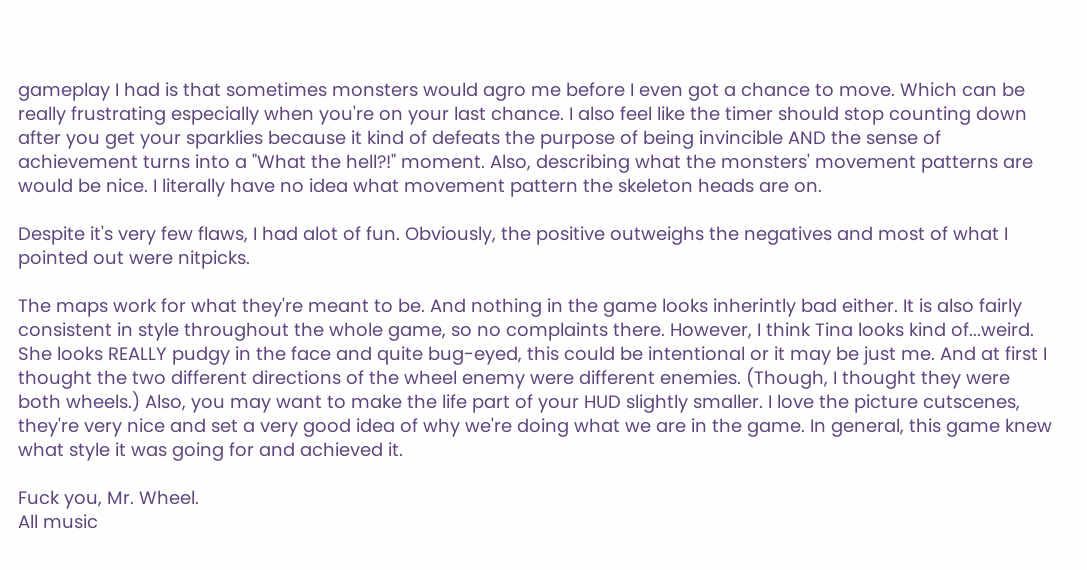gameplay I had is that sometimes monsters would agro me before I even got a chance to move. Which can be really frustrating especially when you're on your last chance. I also feel like the timer should stop counting down after you get your sparklies because it kind of defeats the purpose of being invincible AND the sense of achievement turns into a "What the hell?!" moment. Also, describing what the monsters' movement patterns are would be nice. I literally have no idea what movement pattern the skeleton heads are on.

Despite it's very few flaws, I had alot of fun. Obviously, the positive outweighs the negatives and most of what I pointed out were nitpicks.

The maps work for what they're meant to be. And nothing in the game looks inherintly bad either. It is also fairly consistent in style throughout the whole game, so no complaints there. However, I think Tina looks kind of...weird. She looks REALLY pudgy in the face and quite bug-eyed, this could be intentional or it may be just me. And at first I thought the two different directions of the wheel enemy were different enemies. (Though, I thought they were both wheels.) Also, you may want to make the life part of your HUD slightly smaller. I love the picture cutscenes, they're very nice and set a very good idea of why we're doing what we are in the game. In general, this game knew what style it was going for and achieved it.

Fuck you, Mr. Wheel.
All music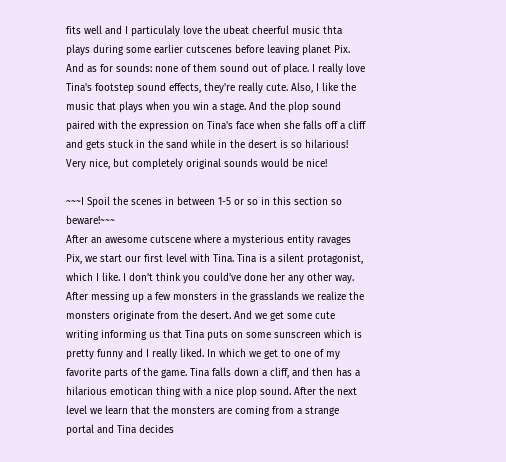fits well and I particulaly love the ubeat cheerful music thta plays during some earlier cutscenes before leaving planet Pix. And as for sounds: none of them sound out of place. I really love Tina's footstep sound effects, they're really cute. Also, I like the music that plays when you win a stage. And the plop sound paired with the expression on Tina's face when she falls off a cliff and gets stuck in the sand while in the desert is so hilarious!
Very nice, but completely original sounds would be nice!

~~~I Spoil the scenes in between 1-5 or so in this section so beware!~~~
After an awesome cutscene where a mysterious entity ravages Pix, we start our first level with Tina. Tina is a silent protagonist, which I like. I don't think you could've done her any other way. After messing up a few monsters in the grasslands we realize the monsters originate from the desert. And we get some cute writing informing us that Tina puts on some sunscreen which is pretty funny and I really liked. In which we get to one of my favorite parts of the game. Tina falls down a cliff, and then has a hilarious emotican thing with a nice plop sound. After the next level we learn that the monsters are coming from a strange portal and Tina decides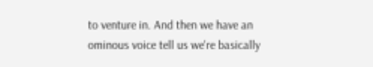to venture in. And then we have an ominous voice tell us we're basically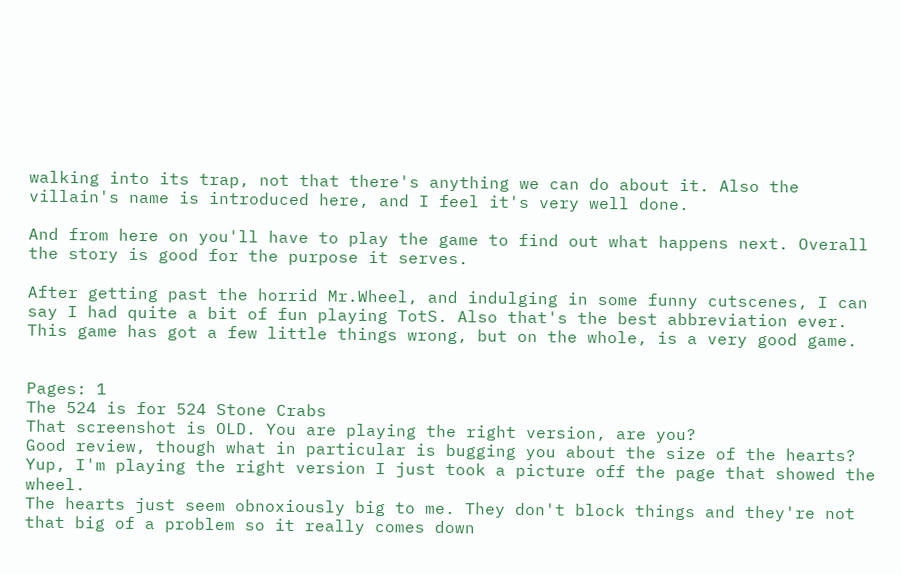walking into its trap, not that there's anything we can do about it. Also the villain's name is introduced here, and I feel it's very well done.

And from here on you'll have to play the game to find out what happens next. Overall the story is good for the purpose it serves.

After getting past the horrid Mr.Wheel, and indulging in some funny cutscenes, I can say I had quite a bit of fun playing TotS. Also that's the best abbreviation ever. This game has got a few little things wrong, but on the whole, is a very good game.


Pages: 1
The 524 is for 524 Stone Crabs
That screenshot is OLD. You are playing the right version, are you?
Good review, though what in particular is bugging you about the size of the hearts?
Yup, I'm playing the right version I just took a picture off the page that showed the wheel.
The hearts just seem obnoxiously big to me. They don't block things and they're not that big of a problem so it really comes down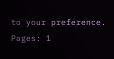to your preference.
Pages: 1